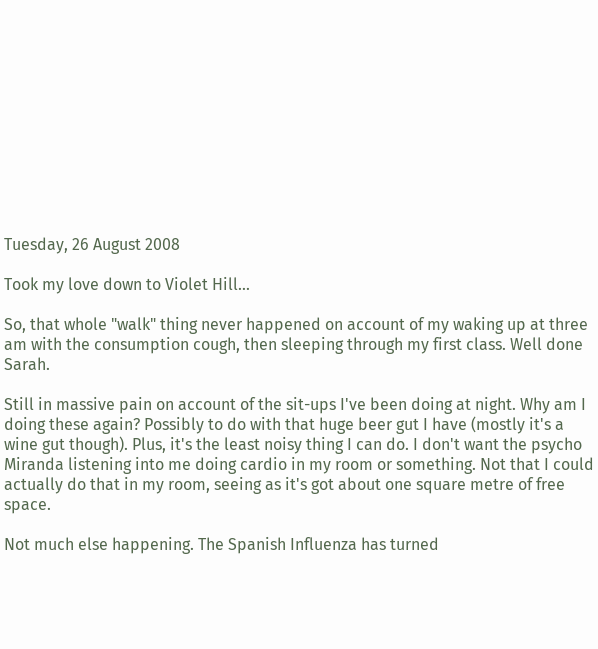Tuesday, 26 August 2008

Took my love down to Violet Hill...

So, that whole "walk" thing never happened on account of my waking up at three am with the consumption cough, then sleeping through my first class. Well done Sarah.

Still in massive pain on account of the sit-ups I've been doing at night. Why am I doing these again? Possibly to do with that huge beer gut I have (mostly it's a wine gut though). Plus, it's the least noisy thing I can do. I don't want the psycho Miranda listening into me doing cardio in my room or something. Not that I could actually do that in my room, seeing as it's got about one square metre of free space.

Not much else happening. The Spanish Influenza has turned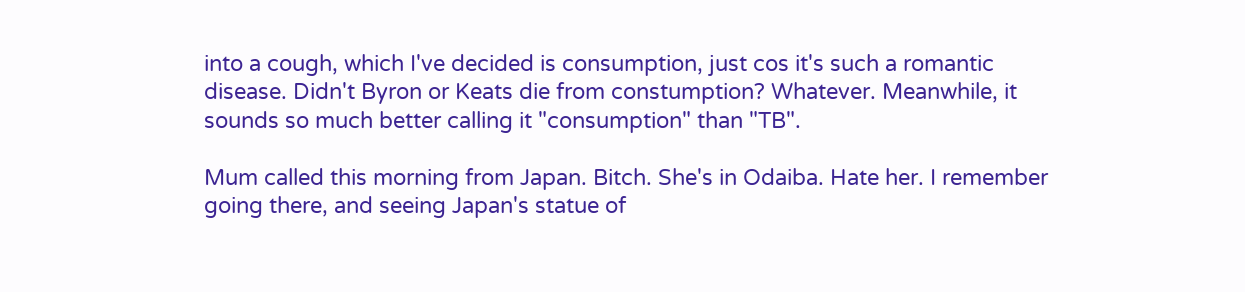into a cough, which I've decided is consumption, just cos it's such a romantic disease. Didn't Byron or Keats die from constumption? Whatever. Meanwhile, it sounds so much better calling it "consumption" than "TB".

Mum called this morning from Japan. Bitch. She's in Odaiba. Hate her. I remember going there, and seeing Japan's statue of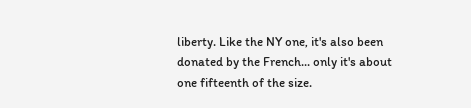liberty. Like the NY one, it's also been donated by the French... only it's about one fifteenth of the size.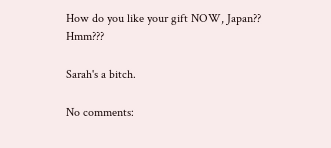How do you like your gift NOW, Japan?? Hmm???

Sarah's a bitch.

No comments: